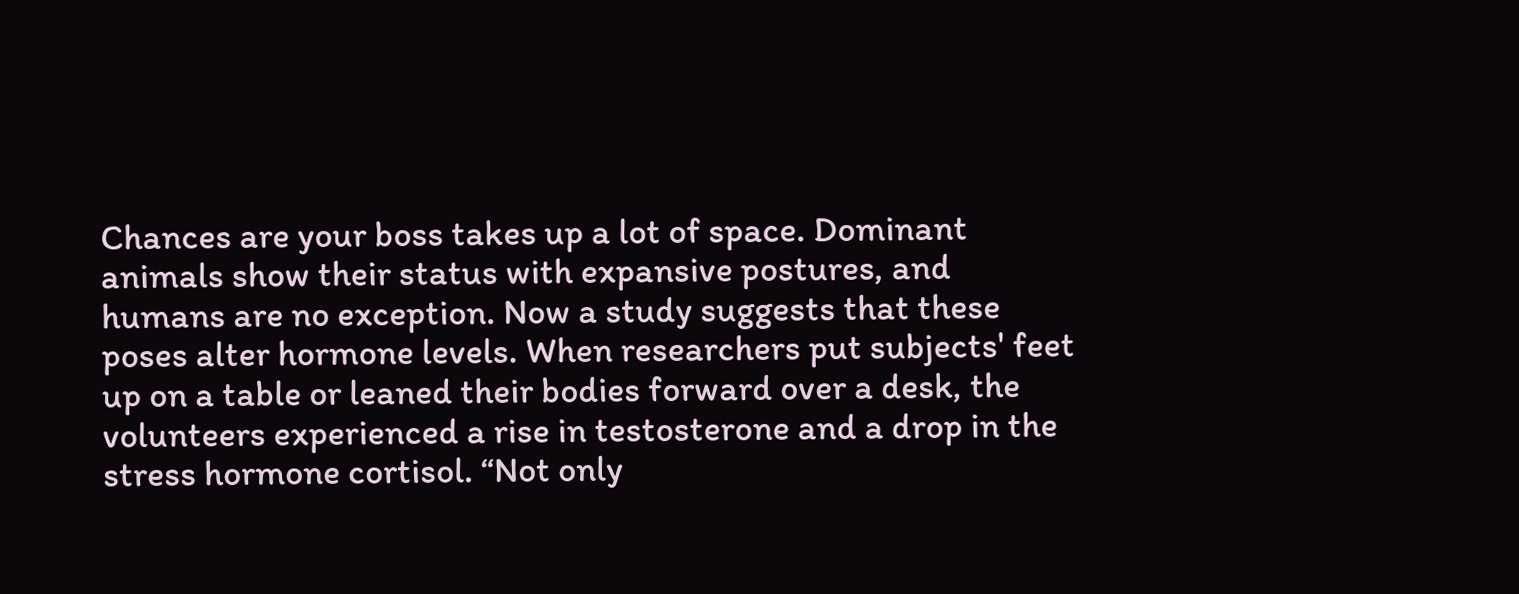Chances are your boss takes up a lot of space. Dominant animals show their status with expansive postures, and humans are no exception. Now a study suggests that these poses alter hormone levels. When researchers put subjects' feet up on a table or leaned their bodies forward over a desk, the volunteers experienced a rise in testosterone and a drop in the stress hormone cortisol. “Not only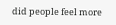did people feel more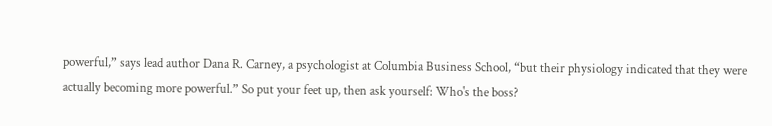powerful,” says lead author Dana R. Carney, a psychologist at Columbia Business School, “but their physiology indicated that they were actually becoming more powerful.” So put your feet up, then ask yourself: Who's the boss?